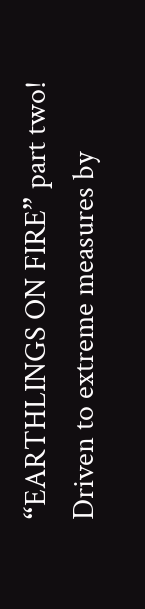“EARTHLINGS ON FIRE” part two! Driven to extreme measures by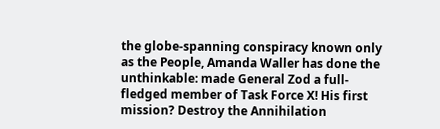the globe-spanning conspiracy known only as the People, Amanda Waller has done the unthinkable: made General Zod a full-fledged member of Task Force X! His first mission? Destroy the Annihilation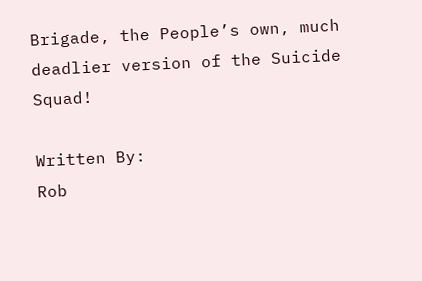Brigade, the People’s own, much deadlier version of the Suicide Squad!

Written By:
Rob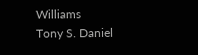Williams
Tony S. Daniel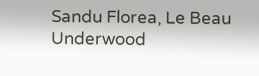Sandu Florea, Le Beau Underwood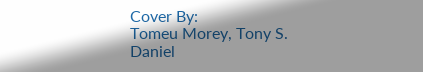Cover By:
Tomeu Morey, Tony S. Daniel